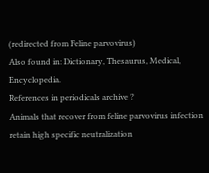(redirected from Feline parvovirus)
Also found in: Dictionary, Thesaurus, Medical, Encyclopedia.
References in periodicals archive ?
Animals that recover from feline parvovirus infection retain high specific neutralization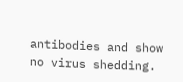antibodies and show no virus shedding.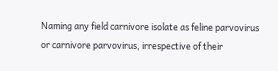Naming any field carnivore isolate as feline parvovirus or carnivore parvovirus, irrespective of their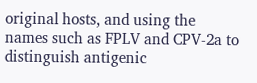original hosts, and using the names such as FPLV and CPV-2a to distinguish antigenic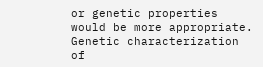or genetic properties would be more appropriate.
Genetic characterization of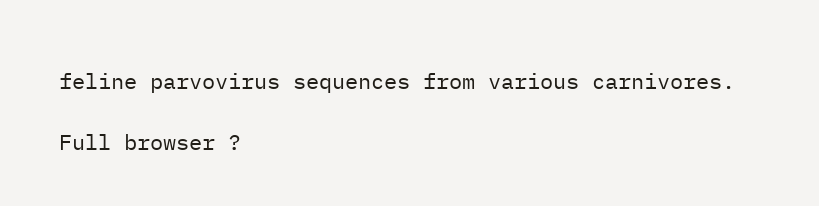feline parvovirus sequences from various carnivores.

Full browser ?